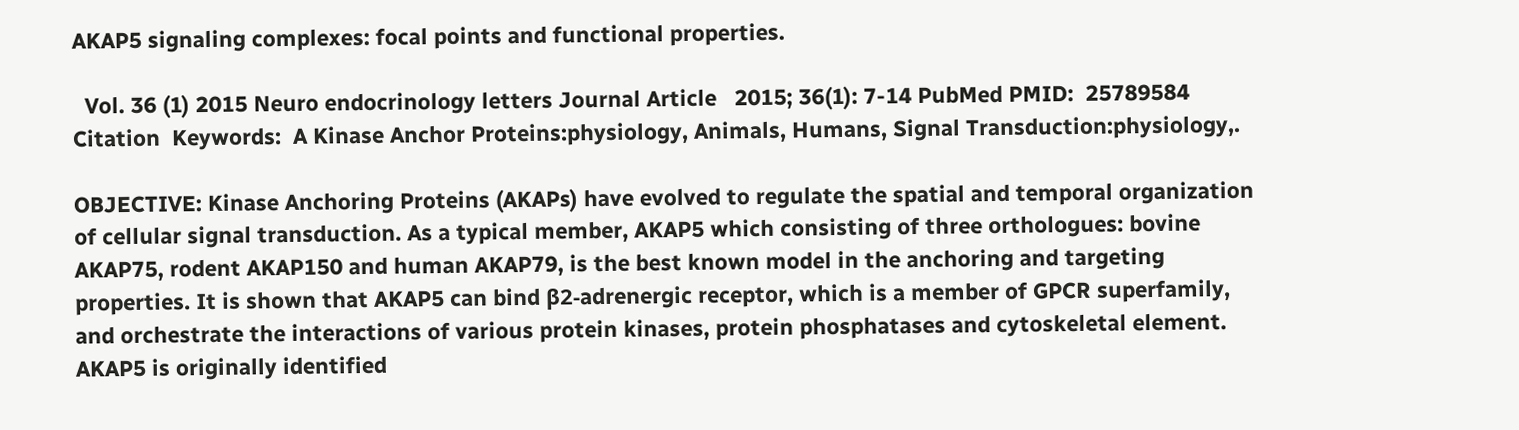AKAP5 signaling complexes: focal points and functional properties.

  Vol. 36 (1) 2015 Neuro endocrinology letters Journal Article   2015; 36(1): 7-14 PubMed PMID:  25789584    Citation  Keywords:  A Kinase Anchor Proteins:physiology, Animals, Humans, Signal Transduction:physiology,.

OBJECTIVE: Kinase Anchoring Proteins (AKAPs) have evolved to regulate the spatial and temporal organization of cellular signal transduction. As a typical member, AKAP5 which consisting of three orthologues: bovine AKAP75, rodent AKAP150 and human AKAP79, is the best known model in the anchoring and targeting properties. It is shown that AKAP5 can bind β2-adrenergic receptor, which is a member of GPCR superfamily, and orchestrate the interactions of various protein kinases, protein phosphatases and cytoskeletal element. AKAP5 is originally identified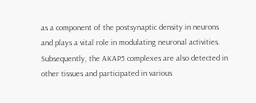as a component of the postsynaptic density in neurons and plays a vital role in modulating neuronal activities. Subsequently, the AKAP5 complexes are also detected in other tissues and participated in various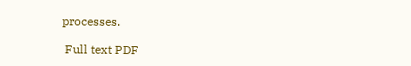processes.

 Full text PDF